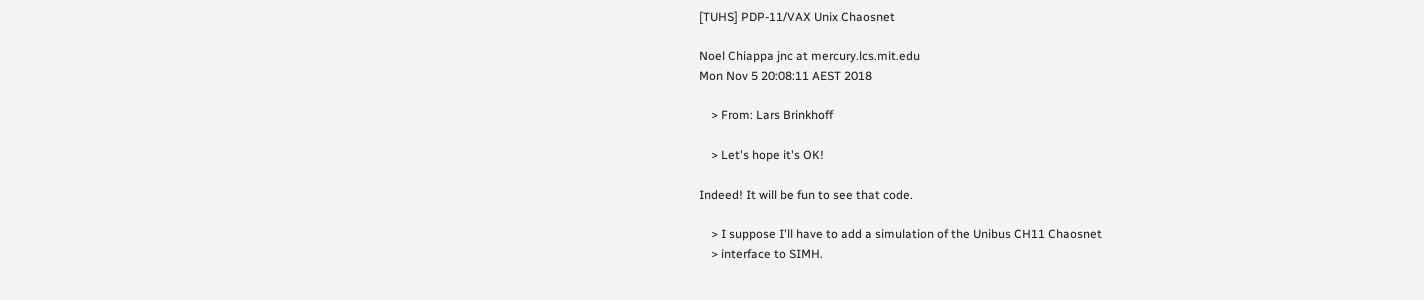[TUHS] PDP-11/VAX Unix Chaosnet

Noel Chiappa jnc at mercury.lcs.mit.edu
Mon Nov 5 20:08:11 AEST 2018

    > From: Lars Brinkhoff

    > Let's hope it's OK!

Indeed! It will be fun to see that code.

    > I suppose I'll have to add a simulation of the Unibus CH11 Chaosnet
    > interface to SIMH.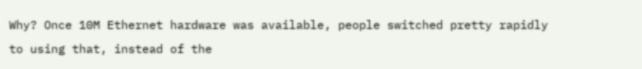Why? Once 10M Ethernet hardware was available, people switched pretty rapidly
to using that, instead of the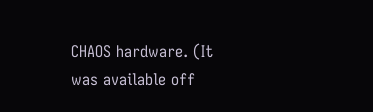CHAOS hardware. (It was available off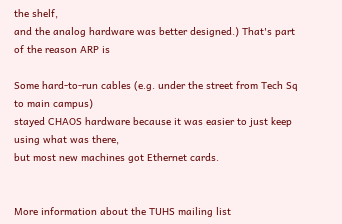the shelf,
and the analog hardware was better designed.) That's part of the reason ARP is

Some hard-to-run cables (e.g. under the street from Tech Sq to main campus)
stayed CHAOS hardware because it was easier to just keep using what was there,
but most new machines got Ethernet cards.


More information about the TUHS mailing list